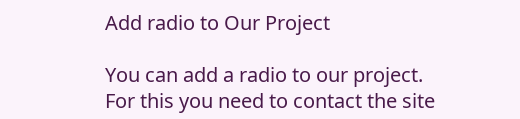Add radio to Our Project

You can add a radio to our project. For this you need to contact the site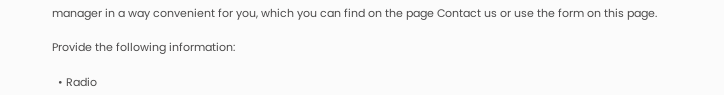manager in a way convenient for you, which you can find on the page Contact us or use the form on this page.

Provide the following information:

  • Radio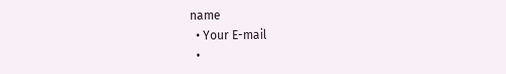name
  • Your E-mail
  •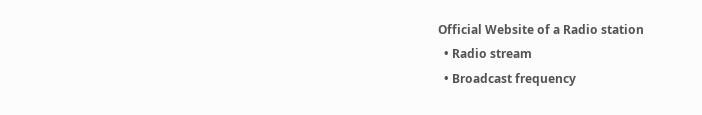Official Website of a Radio station
  • Radio stream
  • Broadcast frequency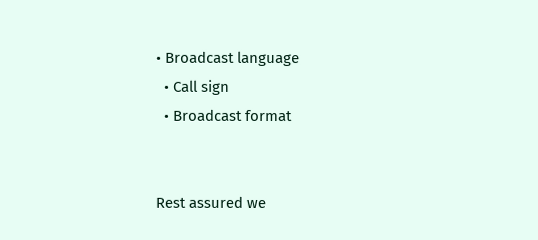• Broadcast language
  • Call sign
  • Broadcast format


Rest assured we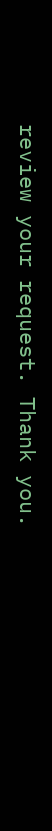review your request. Thank you.